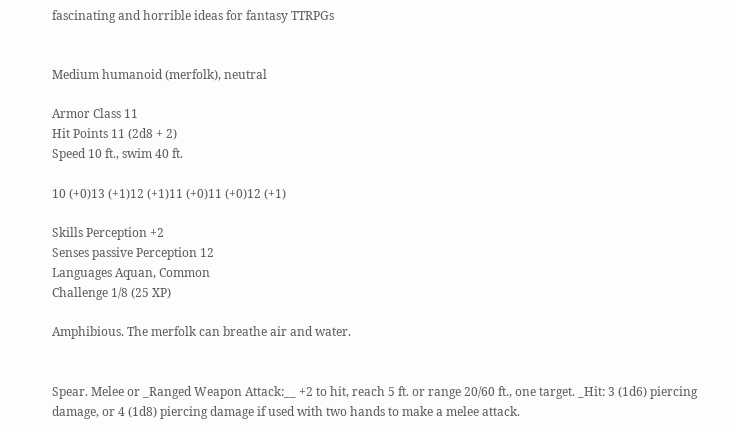fascinating and horrible ideas for fantasy TTRPGs


Medium humanoid (merfolk), neutral

Armor Class 11
Hit Points 11 (2d8 + 2)
Speed 10 ft., swim 40 ft.

10 (+0)13 (+1)12 (+1)11 (+0)11 (+0)12 (+1)

Skills Perception +2
Senses passive Perception 12
Languages Aquan, Common
Challenge 1/8 (25 XP)

Amphibious. The merfolk can breathe air and water.


Spear. Melee or _Ranged Weapon Attack:__ +2 to hit, reach 5 ft. or range 20/60 ft., one target. _Hit: 3 (1d6) piercing damage, or 4 (1d8) piercing damage if used with two hands to make a melee attack.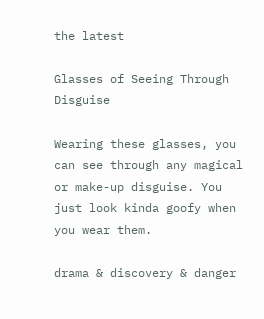the latest

Glasses of Seeing Through Disguise

Wearing these glasses, you can see through any magical or make-up disguise. You just look kinda goofy when you wear them.

drama & discovery & danger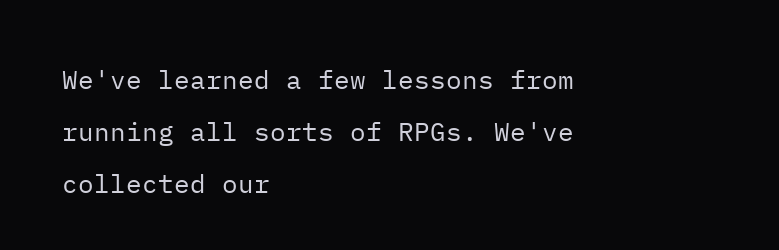We've learned a few lessons from running all sorts of RPGs. We've collected our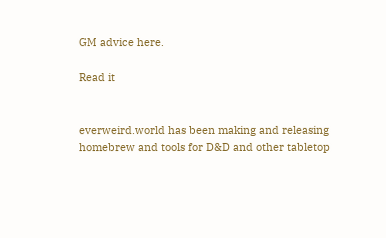GM advice here.

Read it


everweird.world has been making and releasing homebrew and tools for D&D and other tabletop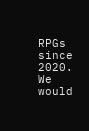RPGs since 2020. We would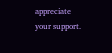appreciate your support.